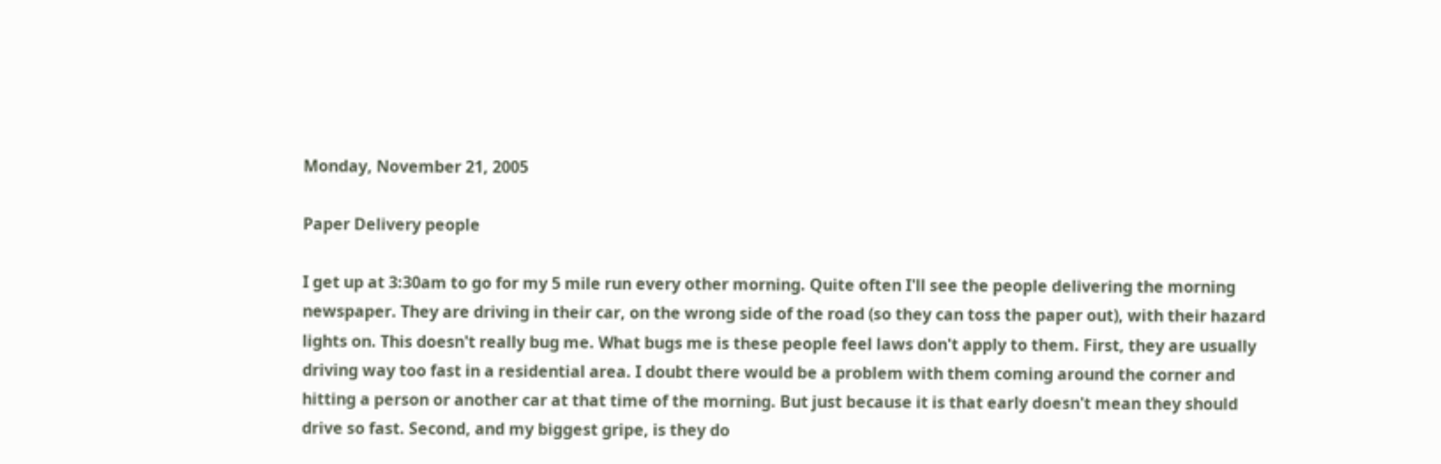Monday, November 21, 2005

Paper Delivery people

I get up at 3:30am to go for my 5 mile run every other morning. Quite often I'll see the people delivering the morning newspaper. They are driving in their car, on the wrong side of the road (so they can toss the paper out), with their hazard lights on. This doesn't really bug me. What bugs me is these people feel laws don't apply to them. First, they are usually driving way too fast in a residential area. I doubt there would be a problem with them coming around the corner and hitting a person or another car at that time of the morning. But just because it is that early doesn't mean they should drive so fast. Second, and my biggest gripe, is they do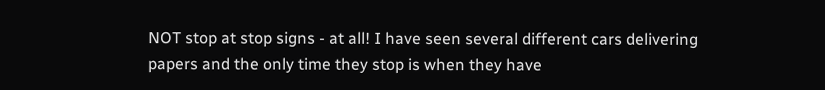NOT stop at stop signs - at all! I have seen several different cars delivering papers and the only time they stop is when they have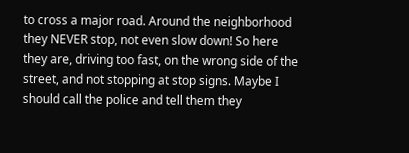to cross a major road. Around the neighborhood they NEVER stop, not even slow down! So here they are, driving too fast, on the wrong side of the street, and not stopping at stop signs. Maybe I should call the police and tell them they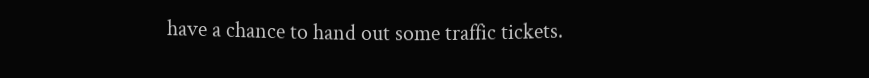have a chance to hand out some traffic tickets.